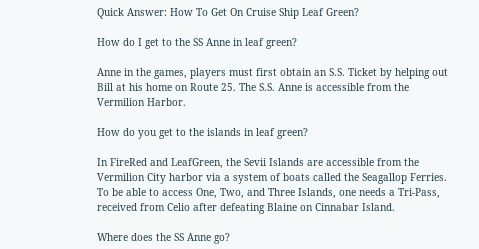Quick Answer: How To Get On Cruise Ship Leaf Green?

How do I get to the SS Anne in leaf green?

Anne in the games, players must first obtain an S.S. Ticket by helping out Bill at his home on Route 25. The S.S. Anne is accessible from the Vermilion Harbor.

How do you get to the islands in leaf green?

In FireRed and LeafGreen, the Sevii Islands are accessible from the Vermilion City harbor via a system of boats called the Seagallop Ferries. To be able to access One, Two, and Three Islands, one needs a Tri-Pass, received from Celio after defeating Blaine on Cinnabar Island.

Where does the SS Anne go?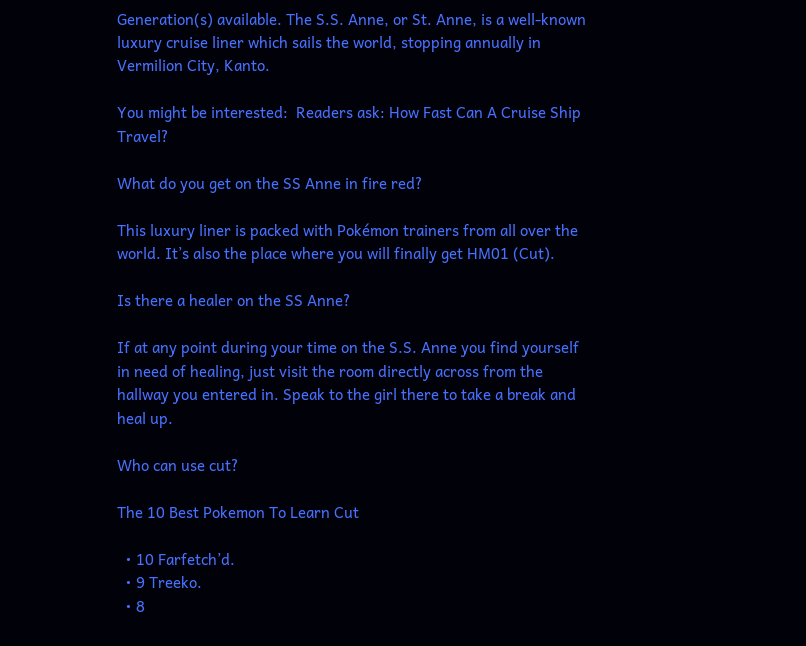Generation(s) available. The S.S. Anne, or St. Anne, is a well-known luxury cruise liner which sails the world, stopping annually in Vermilion City, Kanto.

You might be interested:  Readers ask: How Fast Can A Cruise Ship Travel?

What do you get on the SS Anne in fire red?

This luxury liner is packed with Pokémon trainers from all over the world. It’s also the place where you will finally get HM01 (Cut).

Is there a healer on the SS Anne?

If at any point during your time on the S.S. Anne you find yourself in need of healing, just visit the room directly across from the hallway you entered in. Speak to the girl there to take a break and heal up.

Who can use cut?

The 10 Best Pokemon To Learn Cut

  • 10 Farfetch’d.
  • 9 Treeko.
  • 8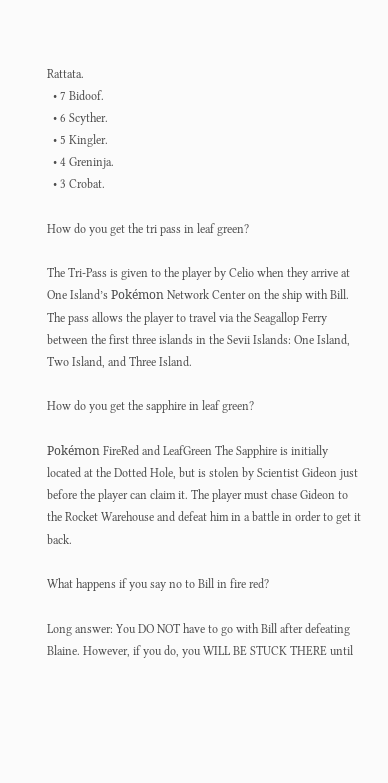Rattata.
  • 7 Bidoof.
  • 6 Scyther.
  • 5 Kingler.
  • 4 Greninja.
  • 3 Crobat.

How do you get the tri pass in leaf green?

The Tri-Pass is given to the player by Celio when they arrive at One Island’s Pokémon Network Center on the ship with Bill. The pass allows the player to travel via the Seagallop Ferry between the first three islands in the Sevii Islands: One Island, Two Island, and Three Island.

How do you get the sapphire in leaf green?

Pokémon FireRed and LeafGreen The Sapphire is initially located at the Dotted Hole, but is stolen by Scientist Gideon just before the player can claim it. The player must chase Gideon to the Rocket Warehouse and defeat him in a battle in order to get it back.

What happens if you say no to Bill in fire red?

Long answer: You DO NOT have to go with Bill after defeating Blaine. However, if you do, you WILL BE STUCK THERE until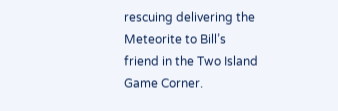rescuing delivering the Meteorite to Bill’s friend in the Two Island Game Corner.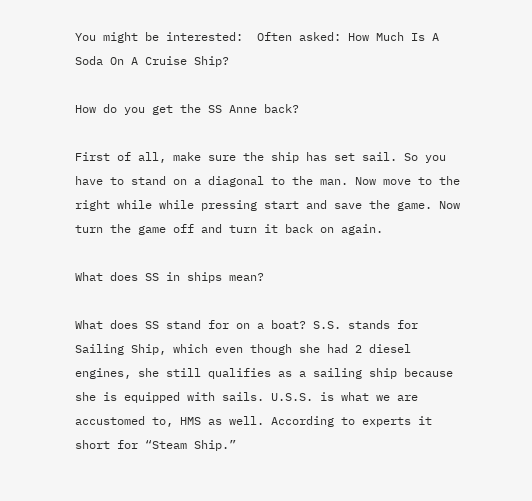You might be interested:  Often asked: How Much Is A Soda On A Cruise Ship?

How do you get the SS Anne back?

First of all, make sure the ship has set sail. So you have to stand on a diagonal to the man. Now move to the right while while pressing start and save the game. Now turn the game off and turn it back on again.

What does SS in ships mean?

What does SS stand for on a boat? S.S. stands for Sailing Ship, which even though she had 2 diesel engines, she still qualifies as a sailing ship because she is equipped with sails. U.S.S. is what we are accustomed to, HMS as well. According to experts it short for “Steam Ship.”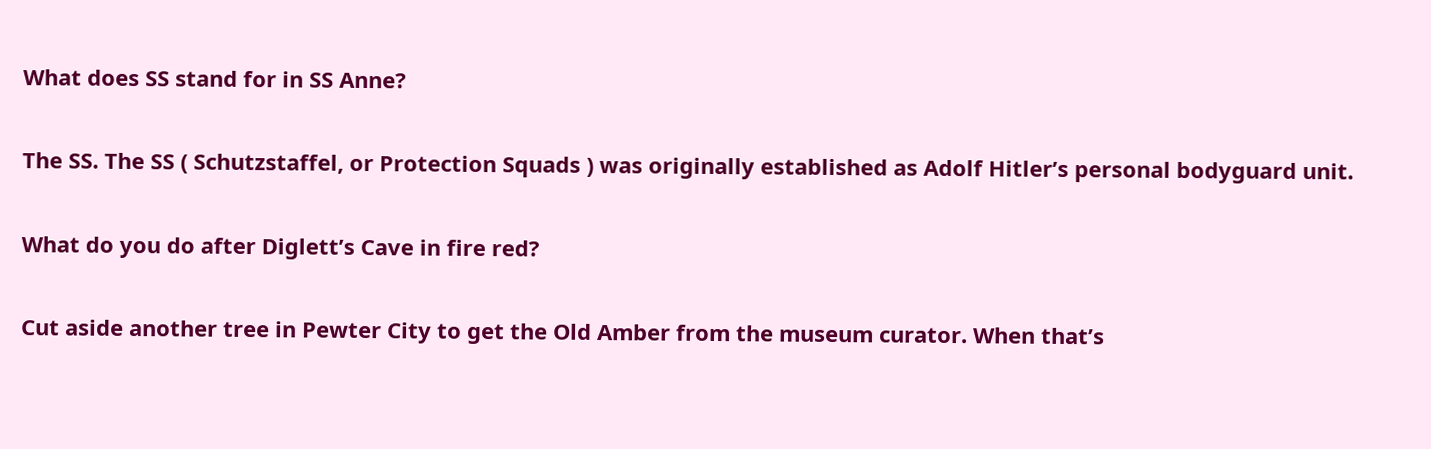What does SS stand for in SS Anne?

The SS. The SS ( Schutzstaffel, or Protection Squads ) was originally established as Adolf Hitler’s personal bodyguard unit.

What do you do after Diglett’s Cave in fire red?

Cut aside another tree in Pewter City to get the Old Amber from the museum curator. When that’s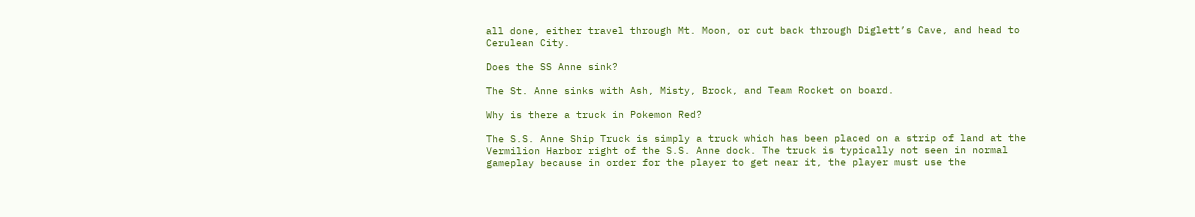all done, either travel through Mt. Moon, or cut back through Diglett’s Cave, and head to Cerulean City.

Does the SS Anne sink?

The St. Anne sinks with Ash, Misty, Brock, and Team Rocket on board.

Why is there a truck in Pokemon Red?

The S.S. Anne Ship Truck is simply a truck which has been placed on a strip of land at the Vermilion Harbor right of the S.S. Anne dock. The truck is typically not seen in normal gameplay because in order for the player to get near it, the player must use the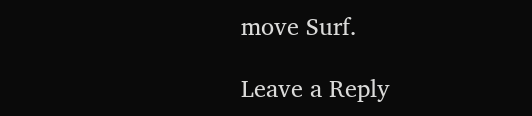move Surf.

Leave a Reply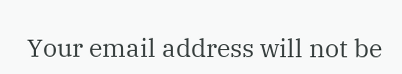Your email address will not be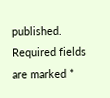published. Required fields are marked *